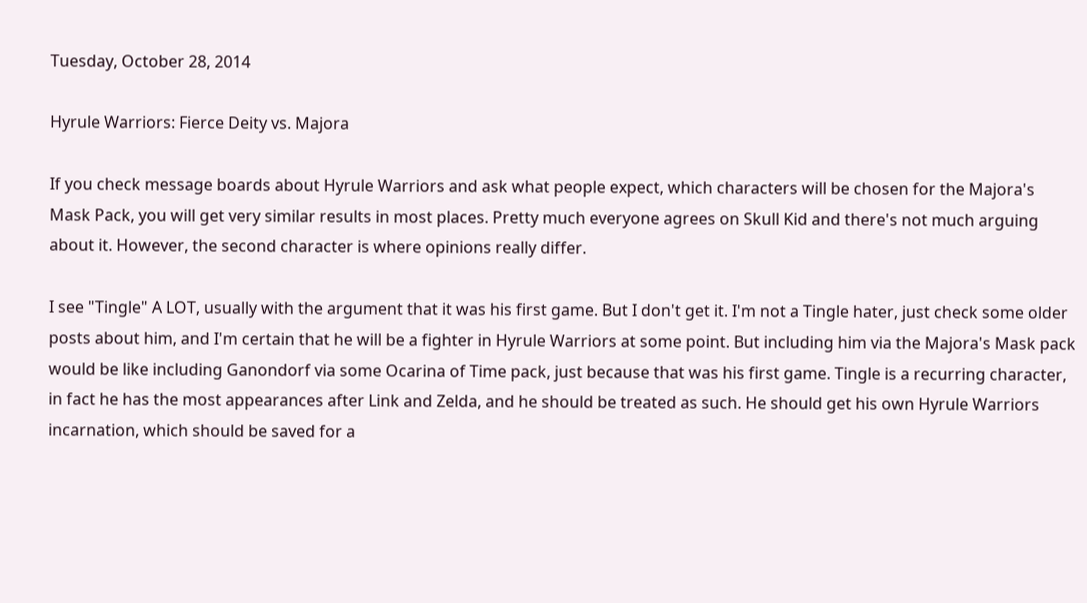Tuesday, October 28, 2014

Hyrule Warriors: Fierce Deity vs. Majora

If you check message boards about Hyrule Warriors and ask what people expect, which characters will be chosen for the Majora's Mask Pack, you will get very similar results in most places. Pretty much everyone agrees on Skull Kid and there's not much arguing about it. However, the second character is where opinions really differ.

I see "Tingle" A LOT, usually with the argument that it was his first game. But I don't get it. I'm not a Tingle hater, just check some older posts about him, and I'm certain that he will be a fighter in Hyrule Warriors at some point. But including him via the Majora's Mask pack would be like including Ganondorf via some Ocarina of Time pack, just because that was his first game. Tingle is a recurring character, in fact he has the most appearances after Link and Zelda, and he should be treated as such. He should get his own Hyrule Warriors incarnation, which should be saved for a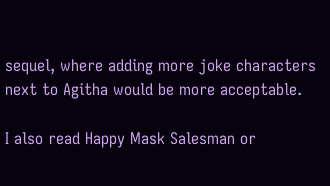sequel, where adding more joke characters next to Agitha would be more acceptable.

I also read Happy Mask Salesman or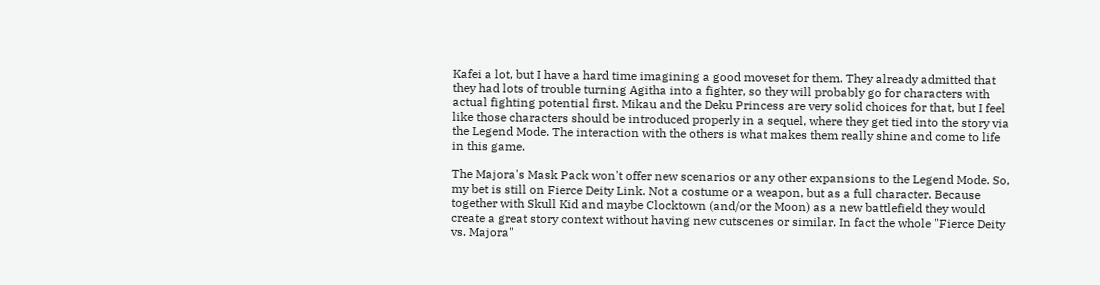Kafei a lot, but I have a hard time imagining a good moveset for them. They already admitted that they had lots of trouble turning Agitha into a fighter, so they will probably go for characters with actual fighting potential first. Mikau and the Deku Princess are very solid choices for that, but I feel like those characters should be introduced properly in a sequel, where they get tied into the story via the Legend Mode. The interaction with the others is what makes them really shine and come to life in this game.

The Majora's Mask Pack won't offer new scenarios or any other expansions to the Legend Mode. So, my bet is still on Fierce Deity Link. Not a costume or a weapon, but as a full character. Because together with Skull Kid and maybe Clocktown (and/or the Moon) as a new battlefield they would create a great story context without having new cutscenes or similar. In fact the whole "Fierce Deity vs. Majora"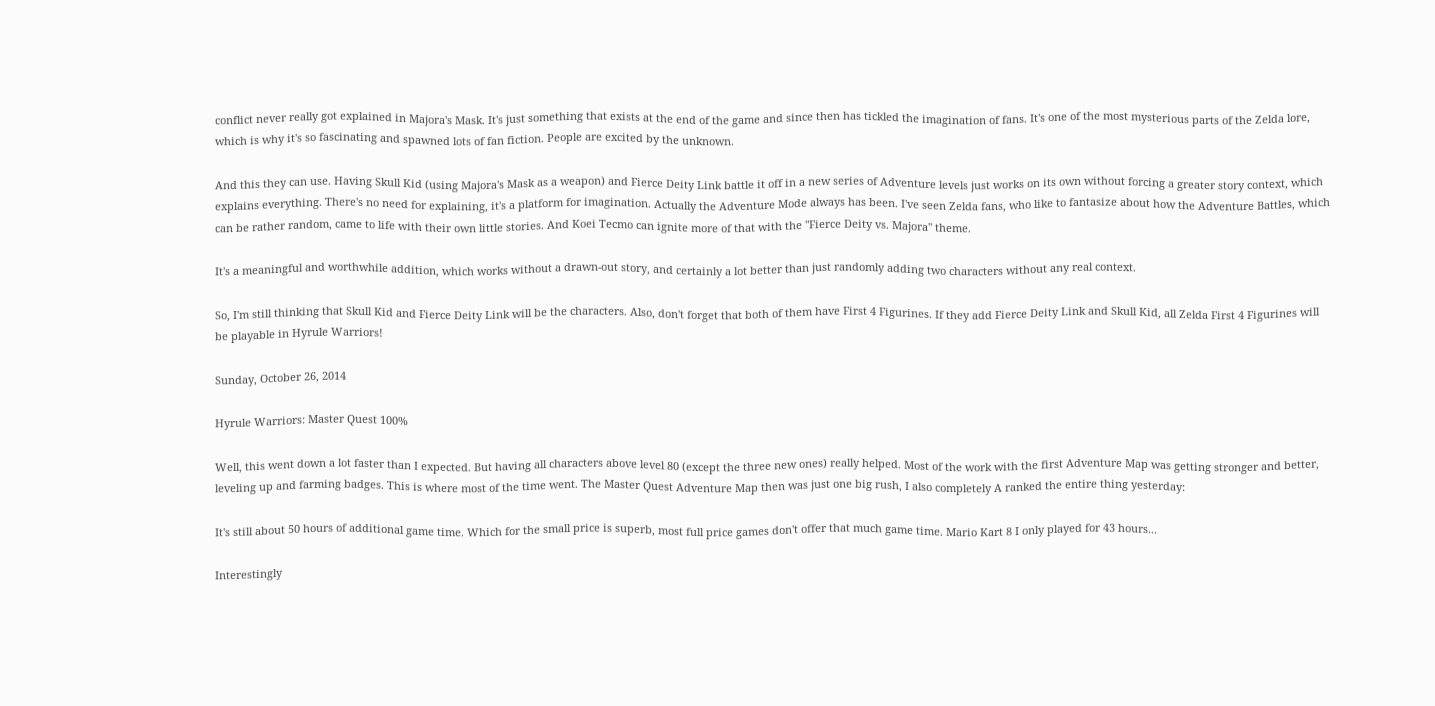conflict never really got explained in Majora's Mask. It's just something that exists at the end of the game and since then has tickled the imagination of fans. It's one of the most mysterious parts of the Zelda lore, which is why it's so fascinating and spawned lots of fan fiction. People are excited by the unknown.

And this they can use. Having Skull Kid (using Majora's Mask as a weapon) and Fierce Deity Link battle it off in a new series of Adventure levels just works on its own without forcing a greater story context, which explains everything. There's no need for explaining, it's a platform for imagination. Actually the Adventure Mode always has been. I've seen Zelda fans, who like to fantasize about how the Adventure Battles, which can be rather random, came to life with their own little stories. And Koei Tecmo can ignite more of that with the "Fierce Deity vs. Majora" theme.

It's a meaningful and worthwhile addition, which works without a drawn-out story, and certainly a lot better than just randomly adding two characters without any real context.

So, I'm still thinking that Skull Kid and Fierce Deity Link will be the characters. Also, don't forget that both of them have First 4 Figurines. If they add Fierce Deity Link and Skull Kid, all Zelda First 4 Figurines will be playable in Hyrule Warriors!

Sunday, October 26, 2014

Hyrule Warriors: Master Quest 100%

Well, this went down a lot faster than I expected. But having all characters above level 80 (except the three new ones) really helped. Most of the work with the first Adventure Map was getting stronger and better, leveling up and farming badges. This is where most of the time went. The Master Quest Adventure Map then was just one big rush, I also completely A ranked the entire thing yesterday:

It's still about 50 hours of additional game time. Which for the small price is superb, most full price games don't offer that much game time. Mario Kart 8 I only played for 43 hours...

Interestingly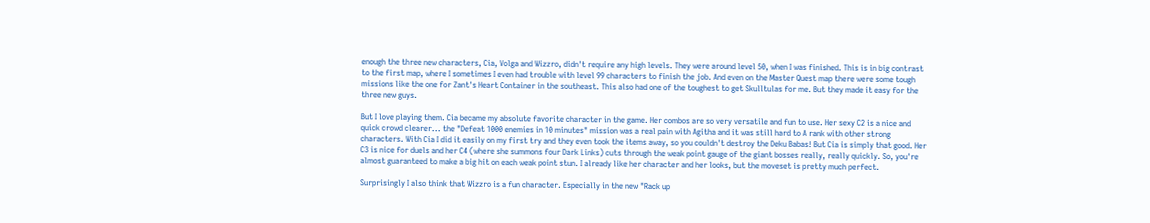enough the three new characters, Cia, Volga and Wizzro, didn't require any high levels. They were around level 50, when I was finished. This is in big contrast to the first map, where I sometimes I even had trouble with level 99 characters to finish the job. And even on the Master Quest map there were some tough missions like the one for Zant's Heart Container in the southeast. This also had one of the toughest to get Skulltulas for me. But they made it easy for the three new guys.

But I love playing them. Cia became my absolute favorite character in the game. Her combos are so very versatile and fun to use. Her sexy C2 is a nice and quick crowd clearer... the "Defeat 1000 enemies in 10 minutes" mission was a real pain with Agitha and it was still hard to A rank with other strong characters. With Cia I did it easily on my first try and they even took the items away, so you couldn't destroy the Deku Babas! But Cia is simply that good. Her C3 is nice for duels and her C4 (where she summons four Dark Links) cuts through the weak point gauge of the giant bosses really, really quickly. So, you're almost guaranteed to make a big hit on each weak point stun. I already like her character and her looks, but the moveset is pretty much perfect.

Surprisingly I also think that Wizzro is a fun character. Especially in the new "Rack up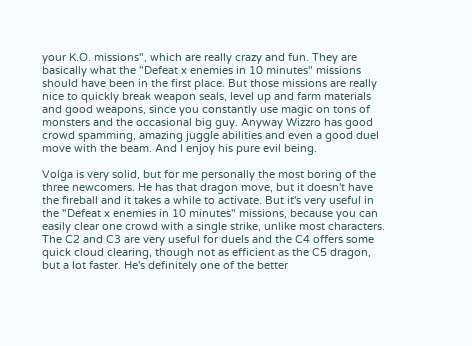your K.O. missions", which are really crazy and fun. They are basically what the "Defeat x enemies in 10 minutes" missions should have been in the first place. But those missions are really nice to quickly break weapon seals, level up and farm materials and good weapons, since you constantly use magic on tons of monsters and the occasional big guy. Anyway Wizzro has good crowd spamming, amazing juggle abilities and even a good duel move with the beam. And I enjoy his pure evil being.

Volga is very solid, but for me personally the most boring of the three newcomers. He has that dragon move, but it doesn't have the fireball and it takes a while to activate. But it's very useful in the "Defeat x enemies in 10 minutes" missions, because you can easily clear one crowd with a single strike, unlike most characters. The C2 and C3 are very useful for duels and the C4 offers some quick cloud clearing, though not as efficient as the C5 dragon, but a lot faster. He's definitely one of the better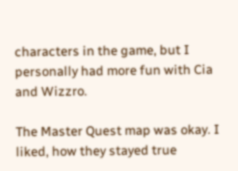characters in the game, but I personally had more fun with Cia and Wizzro.

The Master Quest map was okay. I liked, how they stayed true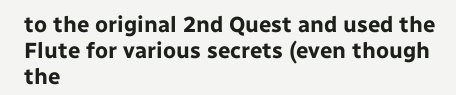to the original 2nd Quest and used the Flute for various secrets (even though the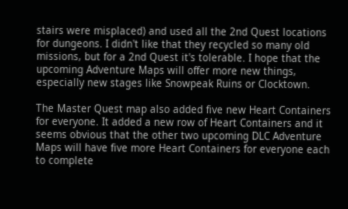stairs were misplaced) and used all the 2nd Quest locations for dungeons. I didn't like that they recycled so many old missions, but for a 2nd Quest it's tolerable. I hope that the upcoming Adventure Maps will offer more new things, especially new stages like Snowpeak Ruins or Clocktown.

The Master Quest map also added five new Heart Containers for everyone. It added a new row of Heart Containers and it seems obvious that the other two upcoming DLC Adventure Maps will have five more Heart Containers for everyone each to complete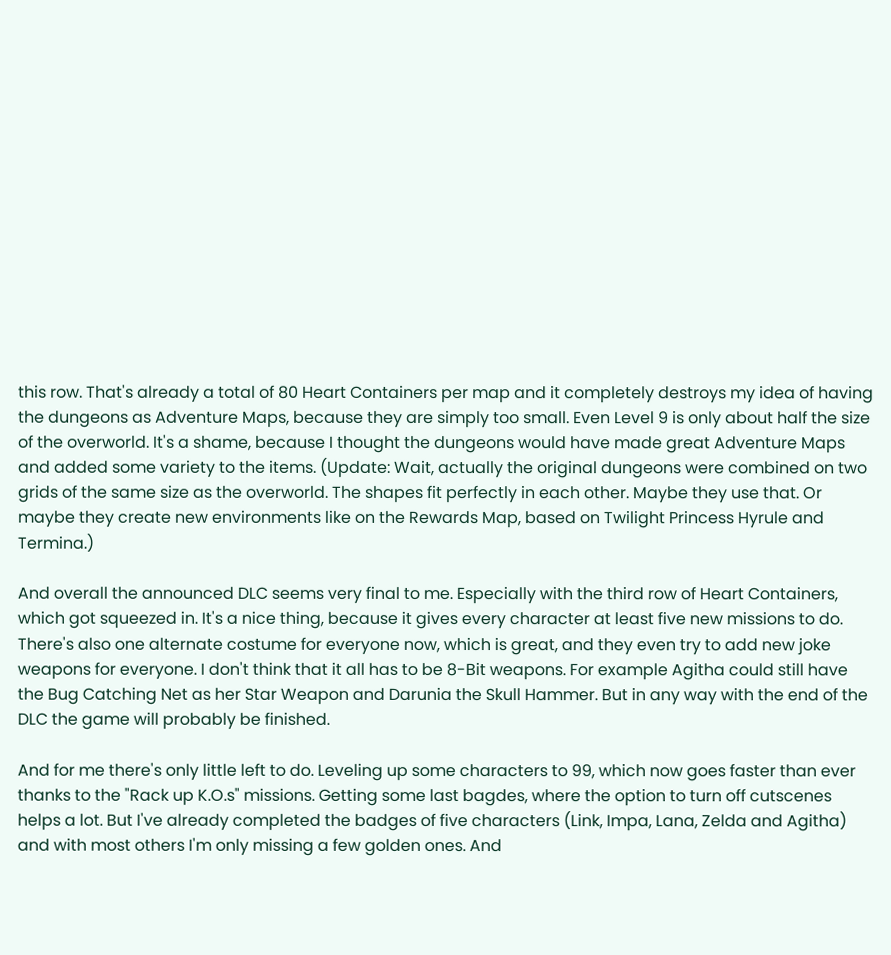this row. That's already a total of 80 Heart Containers per map and it completely destroys my idea of having the dungeons as Adventure Maps, because they are simply too small. Even Level 9 is only about half the size of the overworld. It's a shame, because I thought the dungeons would have made great Adventure Maps and added some variety to the items. (Update: Wait, actually the original dungeons were combined on two grids of the same size as the overworld. The shapes fit perfectly in each other. Maybe they use that. Or maybe they create new environments like on the Rewards Map, based on Twilight Princess Hyrule and Termina.)

And overall the announced DLC seems very final to me. Especially with the third row of Heart Containers, which got squeezed in. It's a nice thing, because it gives every character at least five new missions to do. There's also one alternate costume for everyone now, which is great, and they even try to add new joke weapons for everyone. I don't think that it all has to be 8-Bit weapons. For example Agitha could still have the Bug Catching Net as her Star Weapon and Darunia the Skull Hammer. But in any way with the end of the DLC the game will probably be finished.

And for me there's only little left to do. Leveling up some characters to 99, which now goes faster than ever thanks to the "Rack up K.O.s" missions. Getting some last bagdes, where the option to turn off cutscenes helps a lot. But I've already completed the badges of five characters (Link, Impa, Lana, Zelda and Agitha) and with most others I'm only missing a few golden ones. And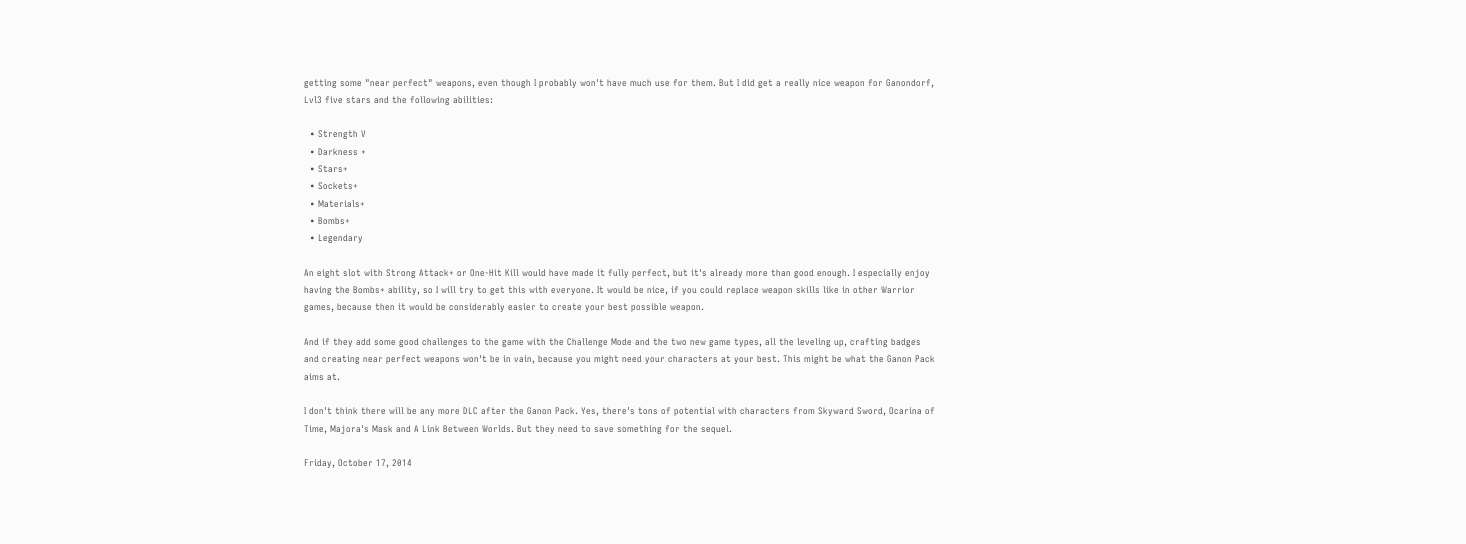getting some "near perfect" weapons, even though I probably won't have much use for them. But I did get a really nice weapon for Ganondorf, Lvl3 five stars and the following abilities:

  • Strength V
  • Darkness +
  • Stars+
  • Sockets+
  • Materials+
  • Bombs+
  • Legendary

An eight slot with Strong Attack+ or One-Hit Kill would have made it fully perfect, but it's already more than good enough. I especially enjoy having the Bombs+ ability, so I will try to get this with everyone. It would be nice, if you could replace weapon skills like in other Warrior games, because then it would be considerably easier to create your best possible weapon.

And if they add some good challenges to the game with the Challenge Mode and the two new game types, all the leveling up, crafting badges and creating near perfect weapons won't be in vain, because you might need your characters at your best. This might be what the Ganon Pack aims at.

I don't think there will be any more DLC after the Ganon Pack. Yes, there's tons of potential with characters from Skyward Sword, Ocarina of Time, Majora's Mask and A Link Between Worlds. But they need to save something for the sequel.

Friday, October 17, 2014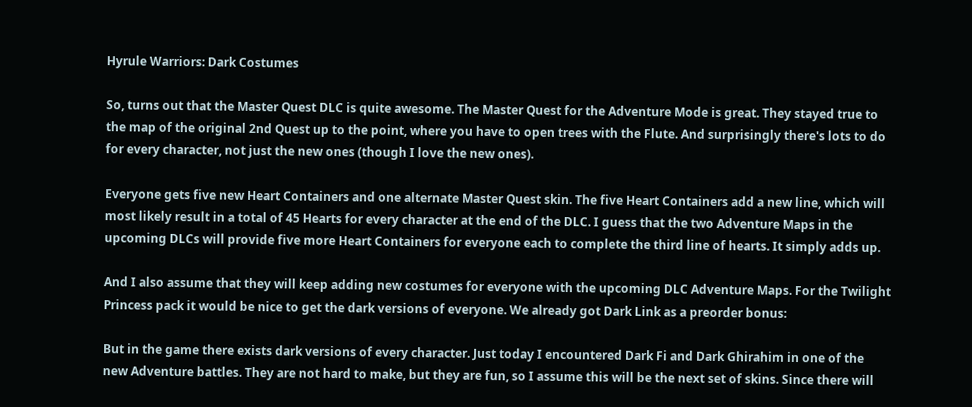Hyrule Warriors: Dark Costumes

So, turns out that the Master Quest DLC is quite awesome. The Master Quest for the Adventure Mode is great. They stayed true to the map of the original 2nd Quest up to the point, where you have to open trees with the Flute. And surprisingly there's lots to do for every character, not just the new ones (though I love the new ones).

Everyone gets five new Heart Containers and one alternate Master Quest skin. The five Heart Containers add a new line, which will most likely result in a total of 45 Hearts for every character at the end of the DLC. I guess that the two Adventure Maps in the upcoming DLCs will provide five more Heart Containers for everyone each to complete the third line of hearts. It simply adds up.

And I also assume that they will keep adding new costumes for everyone with the upcoming DLC Adventure Maps. For the Twilight Princess pack it would be nice to get the dark versions of everyone. We already got Dark Link as a preorder bonus:

But in the game there exists dark versions of every character. Just today I encountered Dark Fi and Dark Ghirahim in one of the new Adventure battles. They are not hard to make, but they are fun, so I assume this will be the next set of skins. Since there will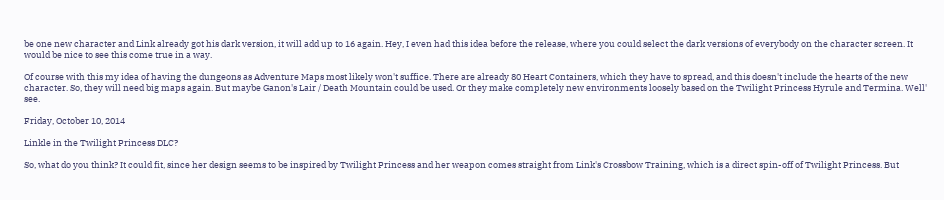be one new character and Link already got his dark version, it will add up to 16 again. Hey, I even had this idea before the release, where you could select the dark versions of everybody on the character screen. It would be nice to see this come true in a way.

Of course with this my idea of having the dungeons as Adventure Maps most likely won't suffice. There are already 80 Heart Containers, which they have to spread, and this doesn't include the hearts of the new character. So, they will need big maps again. But maybe Ganon's Lair / Death Mountain could be used. Or they make completely new environments loosely based on the Twilight Princess Hyrule and Termina. Well' see.

Friday, October 10, 2014

Linkle in the Twilight Princess DLC?

So, what do you think? It could fit, since her design seems to be inspired by Twilight Princess and her weapon comes straight from Link's Crossbow Training, which is a direct spin-off of Twilight Princess. But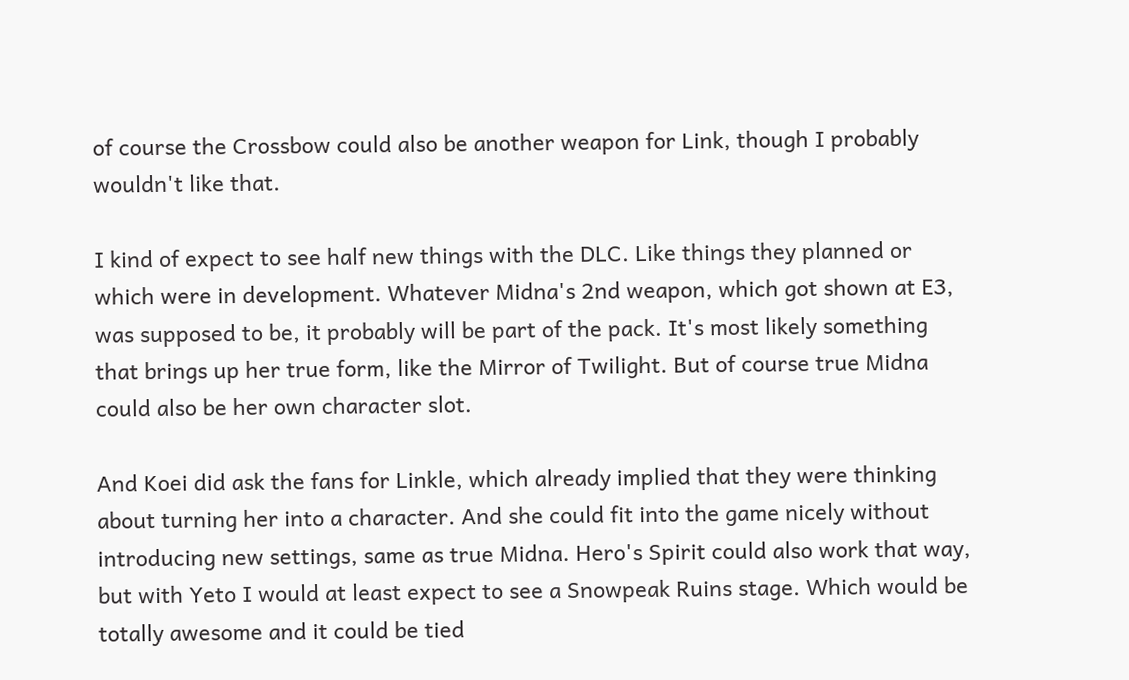of course the Crossbow could also be another weapon for Link, though I probably wouldn't like that.

I kind of expect to see half new things with the DLC. Like things they planned or which were in development. Whatever Midna's 2nd weapon, which got shown at E3, was supposed to be, it probably will be part of the pack. It's most likely something that brings up her true form, like the Mirror of Twilight. But of course true Midna could also be her own character slot.

And Koei did ask the fans for Linkle, which already implied that they were thinking about turning her into a character. And she could fit into the game nicely without introducing new settings, same as true Midna. Hero's Spirit could also work that way, but with Yeto I would at least expect to see a Snowpeak Ruins stage. Which would be totally awesome and it could be tied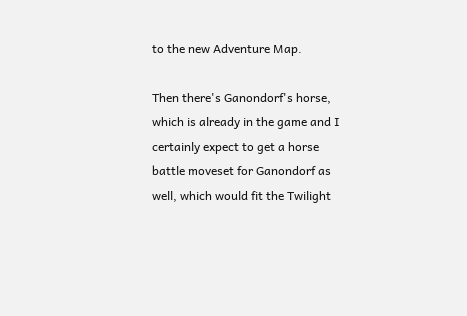to the new Adventure Map.

Then there's Ganondorf's horse, which is already in the game and I certainly expect to get a horse battle moveset for Ganondorf as well, which would fit the Twilight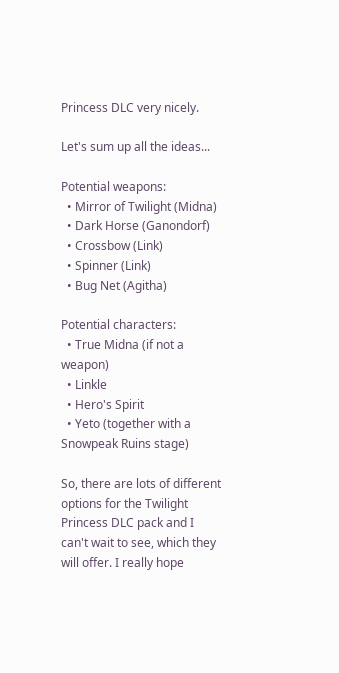Princess DLC very nicely.

Let's sum up all the ideas...

Potential weapons:
  • Mirror of Twilight (Midna)
  • Dark Horse (Ganondorf)
  • Crossbow (Link)
  • Spinner (Link)
  • Bug Net (Agitha)

Potential characters:
  • True Midna (if not a weapon)
  • Linkle
  • Hero's Spirit
  • Yeto (together with a Snowpeak Ruins stage)

So, there are lots of different options for the Twilight Princess DLC pack and I can't wait to see, which they will offer. I really hope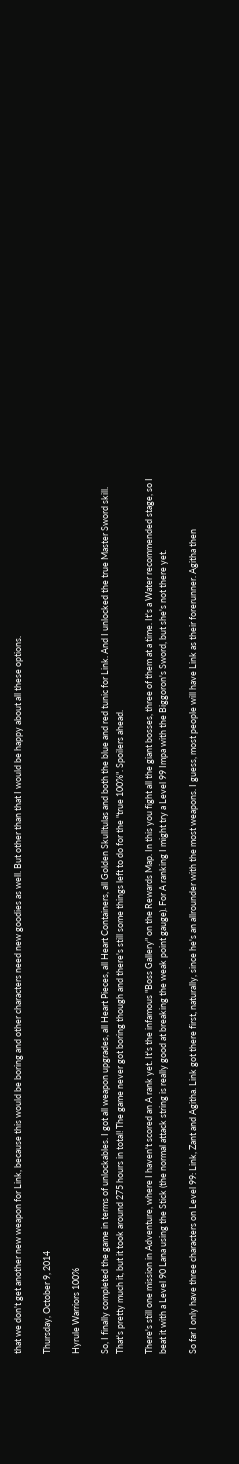that we don't get another new weapon for Link, because this would be boring and other characters need new goodies as well. But other than that I would be happy about all these options.

Thursday, October 9, 2014

Hyrule Warriors 100%

So, I finally completed the game in terms of unlockables. I got all weapon upgrades, all Heart Pieces, all Heart Containers, all Golden Skulltulas and both the blue and red tunic for Link. And I unlocked the true Master Sword skill. That's pretty much it, but it took around 275 hours in total! The game never got boring though and there's still some things left to do for the "true 100%". Spoilers ahead.

There's still one mission in Adventure, where I haven't scored an A rank yet. It's the infamous "Boss Gallery" on the Rewards Map. In this you fight all the giant bosses, three of them at a time. It's a Water recommended stage, so I beat it with a Level 90 Lana using the Stick (the normal attack string is really good at breaking the weak point gauge). For A ranking I might try a Level 99 Impa with the Biggoron's Sword, but she's not there yet.

So far I only have three characters on Level 99: Link, Zant and Agitha. Link got there first, naturally, since he's an allrounder with the most weapons. I guess, most people will have Link as their forerunner. Agitha then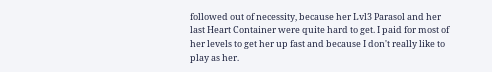followed out of necessity, because her Lvl3 Parasol and her last Heart Container were quite hard to get. I paid for most of her levels to get her up fast and because I don't really like to play as her.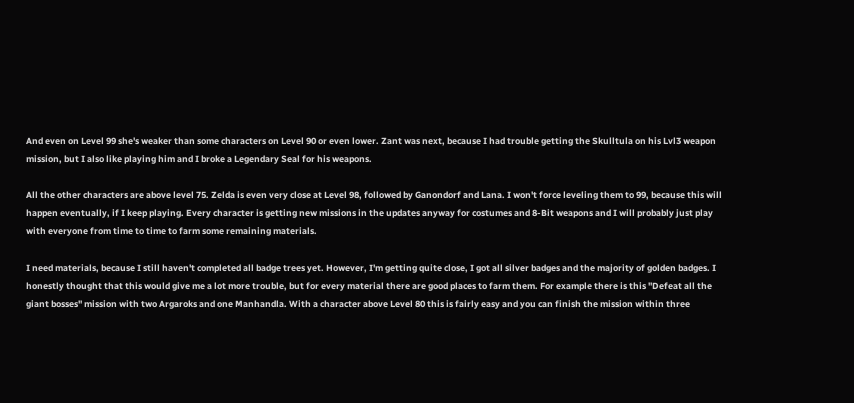And even on Level 99 she's weaker than some characters on Level 90 or even lower. Zant was next, because I had trouble getting the Skulltula on his Lvl3 weapon mission, but I also like playing him and I broke a Legendary Seal for his weapons.

All the other characters are above level 75. Zelda is even very close at Level 98, followed by Ganondorf and Lana. I won't force leveling them to 99, because this will happen eventually, if I keep playing. Every character is getting new missions in the updates anyway for costumes and 8-Bit weapons and I will probably just play with everyone from time to time to farm some remaining materials.

I need materials, because I still haven't completed all badge trees yet. However, I'm getting quite close, I got all silver badges and the majority of golden badges. I honestly thought that this would give me a lot more trouble, but for every material there are good places to farm them. For example there is this "Defeat all the giant bosses" mission with two Argaroks and one Manhandla. With a character above Level 80 this is fairly easy and you can finish the mission within three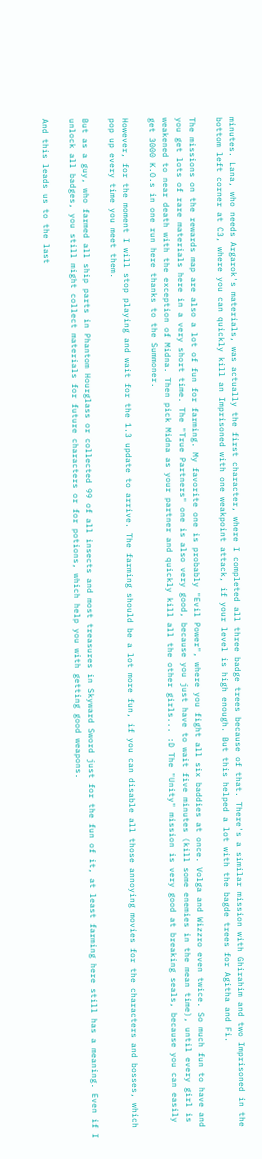minutes. Lana, who needs Argarok's materials, was actually the first character, where I completed all three badge trees because of that. There's a similar mission with Ghirahim and two Imprisoned in the bottom left corner at C3, where you can quickly kill an Imprisoned with one weakpoint attack, if your level is high enough. But this helped a lot with the bagde trees for Agitha and Fi.

The missions on the rewards map are also a lot of fun for farming. My favorite one is probably "Evil Power", where you fight all six baddies at once. Volga and Wizzro even twice. So much fun to have and you get lots of rare materials here in a very short time. The "True Partners" one is also very good, because you just have to wait five minutes (kill some enemies in the mean time), until every girl is weakened to near death with the exception of Midna. Then pick Midna as your partner and quickly kill all the other girls... :D The "Unity" mission is very good at breaking seals, because you can easily get 3000 K.O.s in one run here thanks to the Summoner.

However, for the moment I will stop playing and wait for the 1.3 update to arrive. The farming should be a lot more fun, if you can disable all those annoying movies for the characters and bosses, which pop up every time you meet them.

But as a guy, who farmed all ship parts in Phantom Hourglass or collected 99 of all insects and most treasures in Skyward Sword just for the fun of it, at least farming here still has a meaning. Even if I unlock all badges, you still might collect materials for future characters or for potions, which help you with getting good weapons.

And this leads us to the last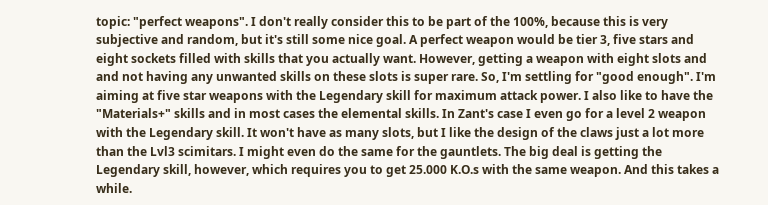topic: "perfect weapons". I don't really consider this to be part of the 100%, because this is very subjective and random, but it's still some nice goal. A perfect weapon would be tier 3, five stars and eight sockets filled with skills that you actually want. However, getting a weapon with eight slots and and not having any unwanted skills on these slots is super rare. So, I'm settling for "good enough". I'm aiming at five star weapons with the Legendary skill for maximum attack power. I also like to have the "Materials+" skills and in most cases the elemental skills. In Zant's case I even go for a level 2 weapon with the Legendary skill. It won't have as many slots, but I like the design of the claws just a lot more than the Lvl3 scimitars. I might even do the same for the gauntlets. The big deal is getting the Legendary skill, however, which requires you to get 25.000 K.O.s with the same weapon. And this takes a while.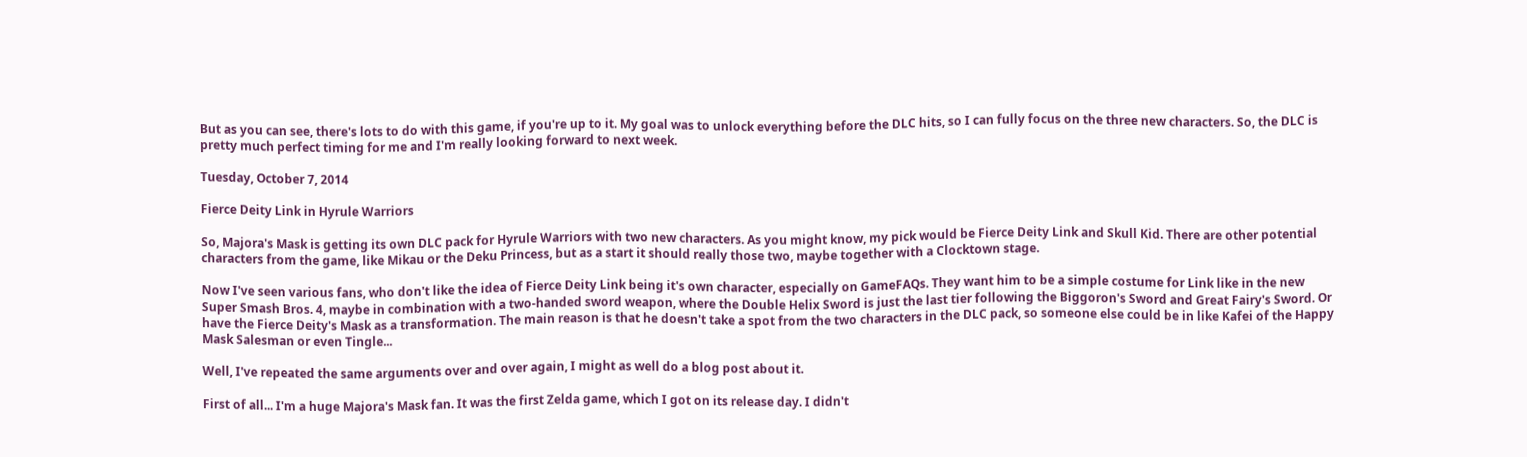But as you can see, there's lots to do with this game, if you're up to it. My goal was to unlock everything before the DLC hits, so I can fully focus on the three new characters. So, the DLC is pretty much perfect timing for me and I'm really looking forward to next week.

Tuesday, October 7, 2014

Fierce Deity Link in Hyrule Warriors

So, Majora's Mask is getting its own DLC pack for Hyrule Warriors with two new characters. As you might know, my pick would be Fierce Deity Link and Skull Kid. There are other potential characters from the game, like Mikau or the Deku Princess, but as a start it should really those two, maybe together with a Clocktown stage.

Now I've seen various fans, who don't like the idea of Fierce Deity Link being it's own character, especially on GameFAQs. They want him to be a simple costume for Link like in the new Super Smash Bros. 4, maybe in combination with a two-handed sword weapon, where the Double Helix Sword is just the last tier following the Biggoron's Sword and Great Fairy's Sword. Or have the Fierce Deity's Mask as a transformation. The main reason is that he doesn't take a spot from the two characters in the DLC pack, so someone else could be in like Kafei of the Happy Mask Salesman or even Tingle...

Well, I've repeated the same arguments over and over again, I might as well do a blog post about it.

First of all... I'm a huge Majora's Mask fan. It was the first Zelda game, which I got on its release day. I didn't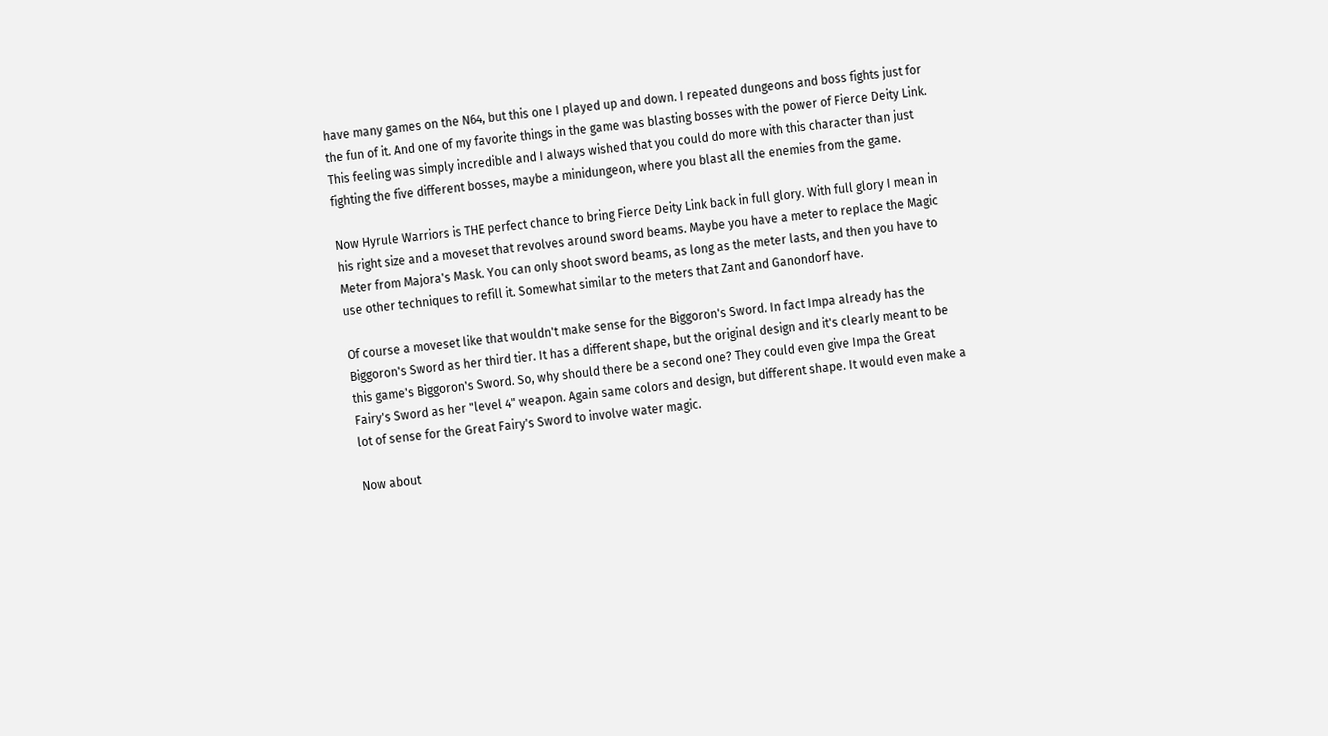have many games on the N64, but this one I played up and down. I repeated dungeons and boss fights just for the fun of it. And one of my favorite things in the game was blasting bosses with the power of Fierce Deity Link. This feeling was simply incredible and I always wished that you could do more with this character than just fighting the five different bosses, maybe a minidungeon, where you blast all the enemies from the game.

Now Hyrule Warriors is THE perfect chance to bring Fierce Deity Link back in full glory. With full glory I mean in his right size and a moveset that revolves around sword beams. Maybe you have a meter to replace the Magic Meter from Majora's Mask. You can only shoot sword beams, as long as the meter lasts, and then you have to use other techniques to refill it. Somewhat similar to the meters that Zant and Ganondorf have.

Of course a moveset like that wouldn't make sense for the Biggoron's Sword. In fact Impa already has the Biggoron's Sword as her third tier. It has a different shape, but the original design and it's clearly meant to be this game's Biggoron's Sword. So, why should there be a second one? They could even give Impa the Great Fairy's Sword as her "level 4" weapon. Again same colors and design, but different shape. It would even make a lot of sense for the Great Fairy's Sword to involve water magic.

Now about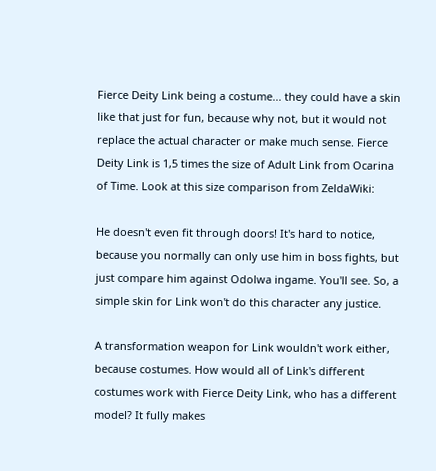Fierce Deity Link being a costume... they could have a skin like that just for fun, because why not, but it would not replace the actual character or make much sense. Fierce Deity Link is 1,5 times the size of Adult Link from Ocarina of Time. Look at this size comparison from ZeldaWiki:

He doesn't even fit through doors! It's hard to notice, because you normally can only use him in boss fights, but just compare him against Odolwa ingame. You'll see. So, a simple skin for Link won't do this character any justice.

A transformation weapon for Link wouldn't work either, because costumes. How would all of Link's different costumes work with Fierce Deity Link, who has a different model? It fully makes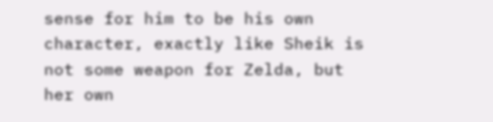sense for him to be his own character, exactly like Sheik is not some weapon for Zelda, but her own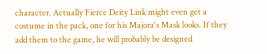character. Actually Fierce Deity Link might even get a costume in the pack, one for his Majora's Mask looks. If they add them to the game, he will probably be designed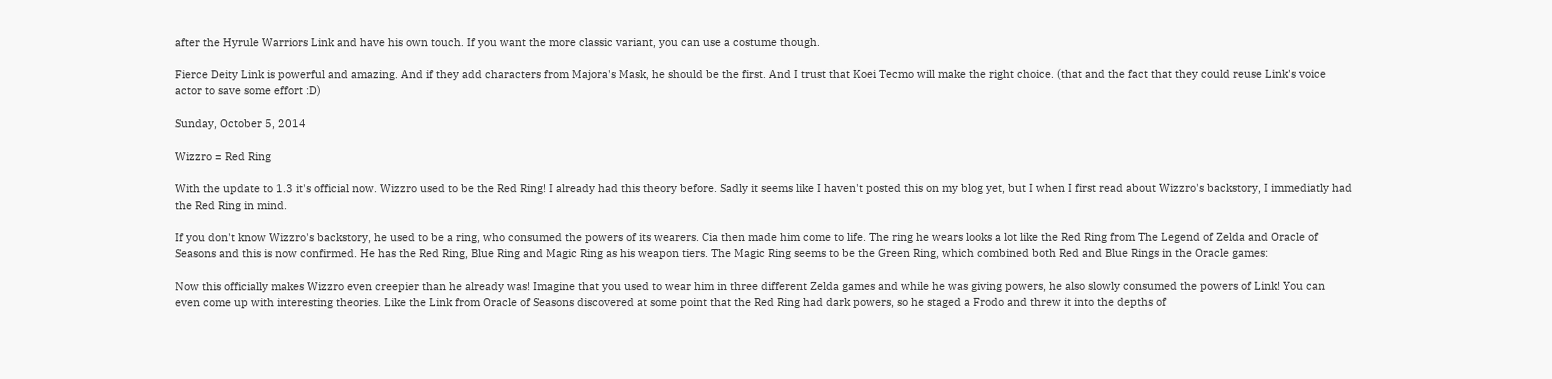after the Hyrule Warriors Link and have his own touch. If you want the more classic variant, you can use a costume though.

Fierce Deity Link is powerful and amazing. And if they add characters from Majora's Mask, he should be the first. And I trust that Koei Tecmo will make the right choice. (that and the fact that they could reuse Link's voice actor to save some effort :D)

Sunday, October 5, 2014

Wizzro = Red Ring

With the update to 1.3 it's official now. Wizzro used to be the Red Ring! I already had this theory before. Sadly it seems like I haven't posted this on my blog yet, but I when I first read about Wizzro's backstory, I immediatly had the Red Ring in mind.

If you don't know Wizzro's backstory, he used to be a ring, who consumed the powers of its wearers. Cia then made him come to life. The ring he wears looks a lot like the Red Ring from The Legend of Zelda and Oracle of Seasons and this is now confirmed. He has the Red Ring, Blue Ring and Magic Ring as his weapon tiers. The Magic Ring seems to be the Green Ring, which combined both Red and Blue Rings in the Oracle games:

Now this officially makes Wizzro even creepier than he already was! Imagine that you used to wear him in three different Zelda games and while he was giving powers, he also slowly consumed the powers of Link! You can even come up with interesting theories. Like the Link from Oracle of Seasons discovered at some point that the Red Ring had dark powers, so he staged a Frodo and threw it into the depths of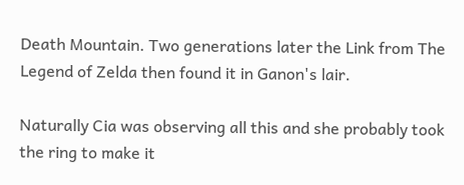Death Mountain. Two generations later the Link from The Legend of Zelda then found it in Ganon's lair.

Naturally Cia was observing all this and she probably took the ring to make it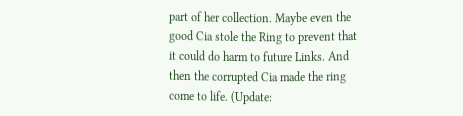part of her collection. Maybe even the good Cia stole the Ring to prevent that it could do harm to future Links. And then the corrupted Cia made the ring come to life. (Update: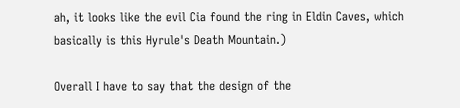ah, it looks like the evil Cia found the ring in Eldin Caves, which basically is this Hyrule's Death Mountain.)

Overall I have to say that the design of the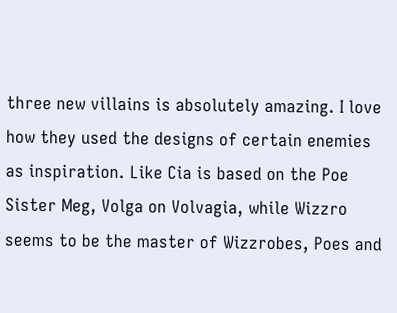three new villains is absolutely amazing. I love how they used the designs of certain enemies as inspiration. Like Cia is based on the Poe Sister Meg, Volga on Volvagia, while Wizzro seems to be the master of Wizzrobes, Poes and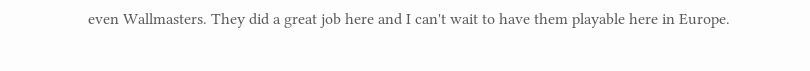even Wallmasters. They did a great job here and I can't wait to have them playable here in Europe.